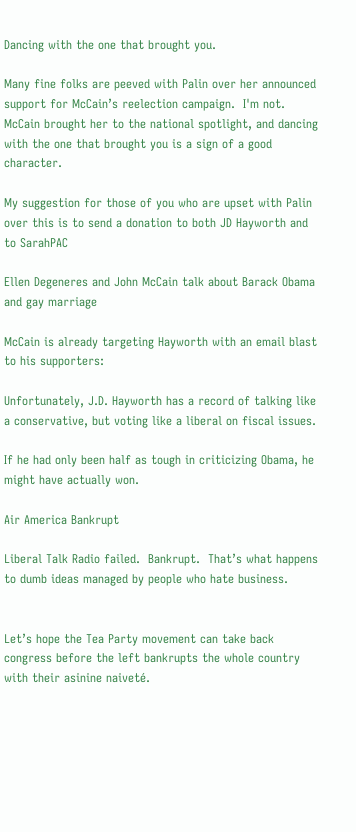Dancing with the one that brought you.

Many fine folks are peeved with Palin over her announced support for McCain’s reelection campaign.  I'm not.  McCain brought her to the national spotlight, and dancing with the one that brought you is a sign of a good character.

My suggestion for those of you who are upset with Palin over this is to send a donation to both JD Hayworth and to SarahPAC

Ellen Degeneres and John McCain talk about Barack Obama and gay marriage

McCain is already targeting Hayworth with an email blast to his supporters:

Unfortunately, J.D. Hayworth has a record of talking like a conservative, but voting like a liberal on fiscal issues.

If he had only been half as tough in criticizing Obama, he might have actually won.

Air America Bankrupt

Liberal Talk Radio failed.  Bankrupt.  That’s what happens to dumb ideas managed by people who hate business.


Let’s hope the Tea Party movement can take back congress before the left bankrupts the whole country with their asinine naiveté.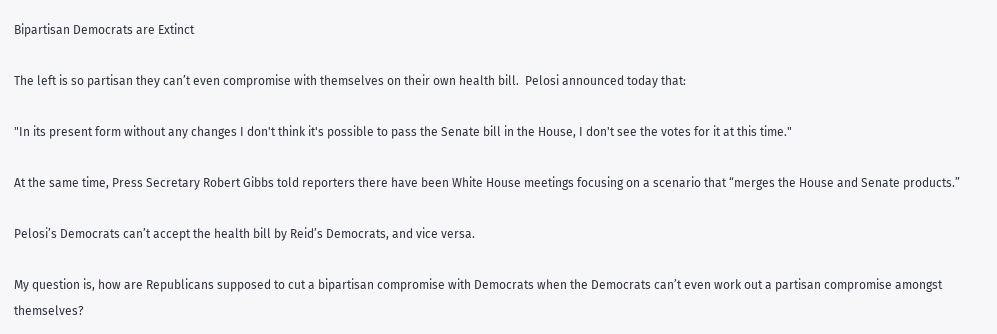Bipartisan Democrats are Extinct

The left is so partisan they can’t even compromise with themselves on their own health bill.  Pelosi announced today that:

"In its present form without any changes I don't think it's possible to pass the Senate bill in the House, I don't see the votes for it at this time."

At the same time, Press Secretary Robert Gibbs told reporters there have been White House meetings focusing on a scenario that “merges the House and Senate products.”

Pelosi’s Democrats can’t accept the health bill by Reid’s Democrats, and vice versa.

My question is, how are Republicans supposed to cut a bipartisan compromise with Democrats when the Democrats can’t even work out a partisan compromise amongst themselves?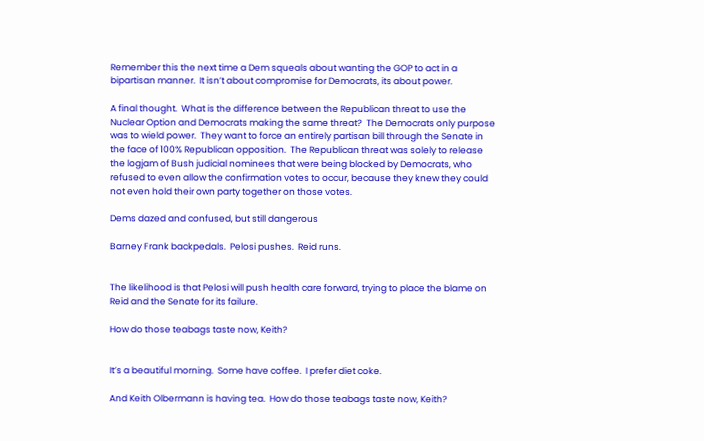Remember this the next time a Dem squeals about wanting the GOP to act in a bipartisan manner.  It isn’t about compromise for Democrats, its about power.

A final thought.  What is the difference between the Republican threat to use the Nuclear Option and Democrats making the same threat?  The Democrats only purpose was to wield power.  They want to force an entirely partisan bill through the Senate in the face of 100% Republican opposition.  The Republican threat was solely to release the logjam of Bush judicial nominees that were being blocked by Democrats, who refused to even allow the confirmation votes to occur, because they knew they could not even hold their own party together on those votes.

Dems dazed and confused, but still dangerous

Barney Frank backpedals.  Pelosi pushes.  Reid runs.


The likelihood is that Pelosi will push health care forward, trying to place the blame on Reid and the Senate for its failure.

How do those teabags taste now, Keith?


It’s a beautiful morning.  Some have coffee.  I prefer diet coke.

And Keith Olbermann is having tea.  How do those teabags taste now, Keith?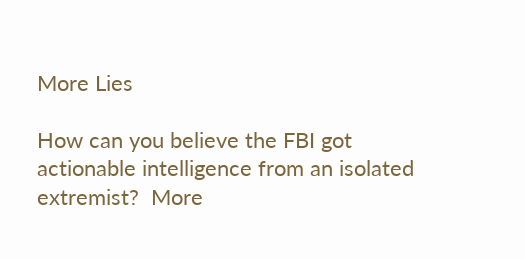More Lies

How can you believe the FBI got actionable intelligence from an isolated extremist?  More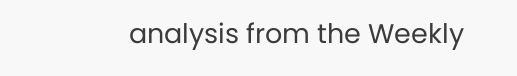analysis from the Weekly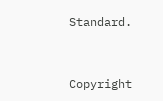Standard.



Copyright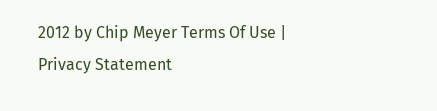2012 by Chip Meyer Terms Of Use | Privacy Statement